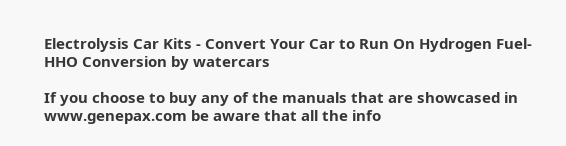Electrolysis Car Kits - Convert Your Car to Run On Hydrogen Fuel- HHO Conversion by watercars

If you choose to buy any of the manuals that are showcased in www.genepax.com be aware that all the info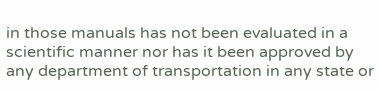in those manuals has not been evaluated in a scientific manner nor has it been approved by any department of transportation in any state or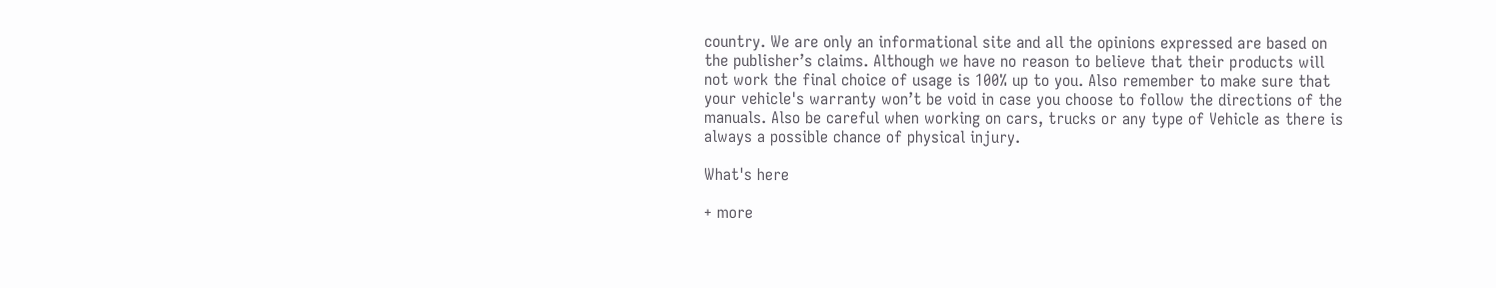country. We are only an informational site and all the opinions expressed are based on the publisher’s claims. Although we have no reason to believe that their products will not work the final choice of usage is 100% up to you. Also remember to make sure that your vehicle's warranty won’t be void in case you choose to follow the directions of the manuals. Also be careful when working on cars, trucks or any type of Vehicle as there is always a possible chance of physical injury.

What's here

+ more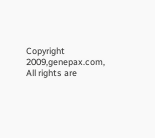Copyright 2009,genepax.com, All rights are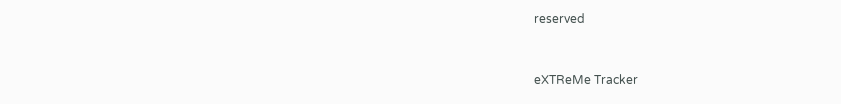reserved


eXTReMe Tracker